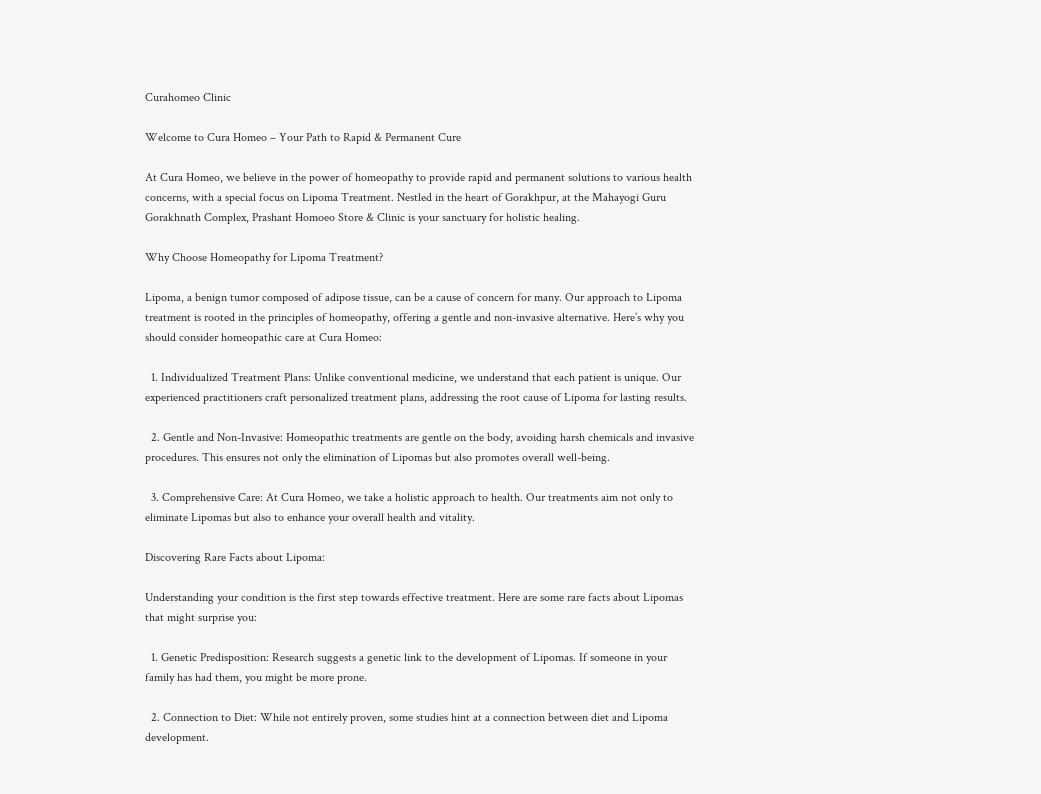Curahomeo Clinic

Welcome to Cura Homeo – Your Path to Rapid & Permanent Cure

At Cura Homeo, we believe in the power of homeopathy to provide rapid and permanent solutions to various health concerns, with a special focus on Lipoma Treatment. Nestled in the heart of Gorakhpur, at the Mahayogi Guru Gorakhnath Complex, Prashant Homoeo Store & Clinic is your sanctuary for holistic healing.

Why Choose Homeopathy for Lipoma Treatment?

Lipoma, a benign tumor composed of adipose tissue, can be a cause of concern for many. Our approach to Lipoma treatment is rooted in the principles of homeopathy, offering a gentle and non-invasive alternative. Here’s why you should consider homeopathic care at Cura Homeo:

  1. Individualized Treatment Plans: Unlike conventional medicine, we understand that each patient is unique. Our experienced practitioners craft personalized treatment plans, addressing the root cause of Lipoma for lasting results.

  2. Gentle and Non-Invasive: Homeopathic treatments are gentle on the body, avoiding harsh chemicals and invasive procedures. This ensures not only the elimination of Lipomas but also promotes overall well-being.

  3. Comprehensive Care: At Cura Homeo, we take a holistic approach to health. Our treatments aim not only to eliminate Lipomas but also to enhance your overall health and vitality.

Discovering Rare Facts about Lipoma:

Understanding your condition is the first step towards effective treatment. Here are some rare facts about Lipomas that might surprise you:

  1. Genetic Predisposition: Research suggests a genetic link to the development of Lipomas. If someone in your family has had them, you might be more prone.

  2. Connection to Diet: While not entirely proven, some studies hint at a connection between diet and Lipoma development.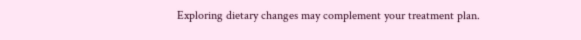Exploring dietary changes may complement your treatment plan.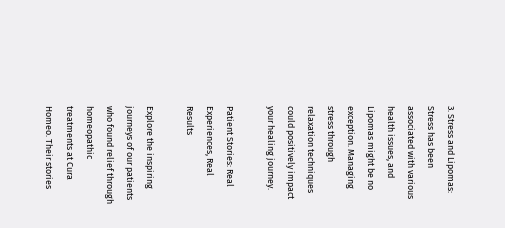3. Stress and Lipomas: Stress has been associated with various health issues, and Lipomas might be no exception. Managing stress through relaxation techniques could positively impact your healing journey.

Patient Stories: Real Experiences, Real Results

Explore the inspiring journeys of our patients who found relief through homeopathic treatments at Cura Homeo. Their stories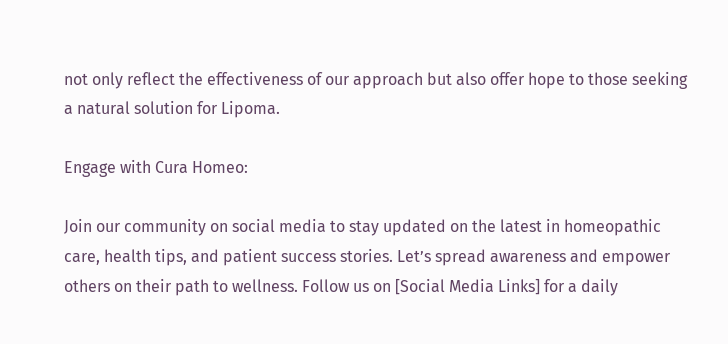not only reflect the effectiveness of our approach but also offer hope to those seeking a natural solution for Lipoma.

Engage with Cura Homeo:

Join our community on social media to stay updated on the latest in homeopathic care, health tips, and patient success stories. Let’s spread awareness and empower others on their path to wellness. Follow us on [Social Media Links] for a daily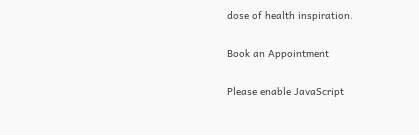dose of health inspiration.

Book an Appointment

Please enable JavaScript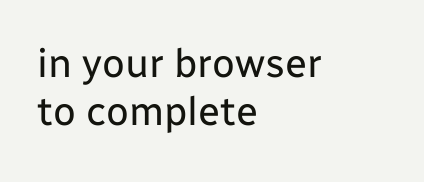in your browser to complete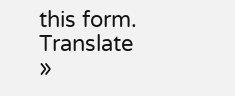this form.
Translate »